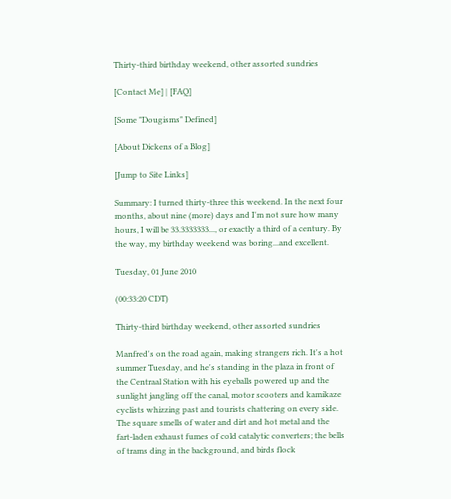Thirty-third birthday weekend, other assorted sundries

[Contact Me] | [FAQ]

[Some "Dougisms" Defined]

[About Dickens of a Blog]

[Jump to Site Links]

Summary: I turned thirty-three this weekend. In the next four months, about nine (more) days and I'm not sure how many hours, I will be 33.3333333..., or exactly a third of a century. By the way, my birthday weekend was boring...and excellent.

Tuesday, 01 June 2010

(00:33:20 CDT)

Thirty-third birthday weekend, other assorted sundries

Manfred's on the road again, making strangers rich. It's a hot summer Tuesday, and he's standing in the plaza in front of the Centraal Station with his eyeballs powered up and the sunlight jangling off the canal, motor scooters and kamikaze cyclists whizzing past and tourists chattering on every side. The square smells of water and dirt and hot metal and the fart-laden exhaust fumes of cold catalytic converters; the bells of trams ding in the background, and birds flock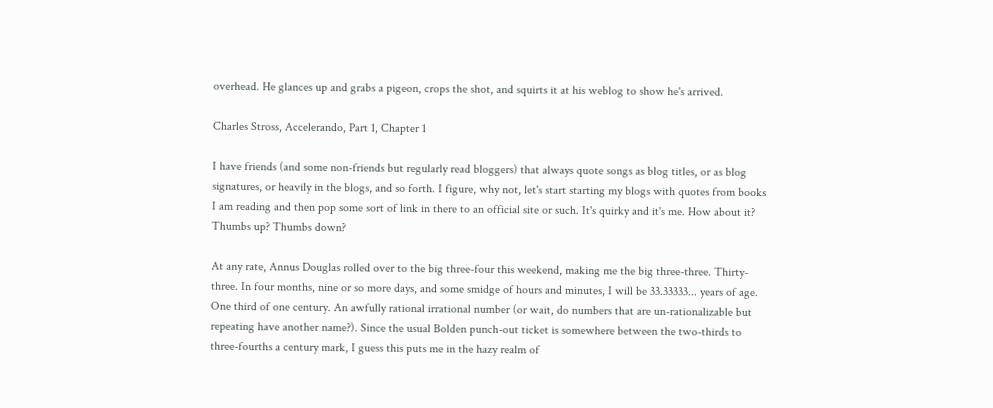overhead. He glances up and grabs a pigeon, crops the shot, and squirts it at his weblog to show he's arrived.

Charles Stross, Accelerando, Part 1, Chapter 1

I have friends (and some non-friends but regularly read bloggers) that always quote songs as blog titles, or as blog signatures, or heavily in the blogs, and so forth. I figure, why not, let's start starting my blogs with quotes from books I am reading and then pop some sort of link in there to an official site or such. It's quirky and it's me. How about it? Thumbs up? Thumbs down?

At any rate, Annus Douglas rolled over to the big three-four this weekend, making me the big three-three. Thirty-three. In four months, nine or so more days, and some smidge of hours and minutes, I will be 33.33333... years of age. One third of one century. An awfully rational irrational number (or wait, do numbers that are un-rationalizable but repeating have another name?). Since the usual Bolden punch-out ticket is somewhere between the two-thirds to three-fourths a century mark, I guess this puts me in the hazy realm of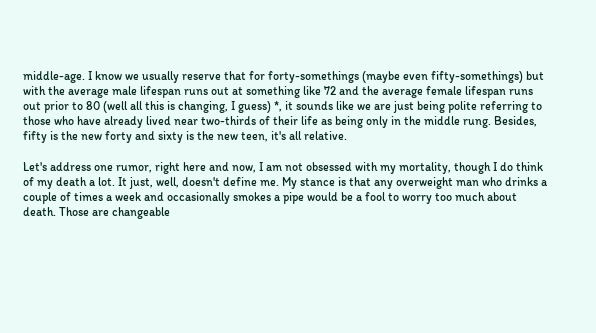middle-age. I know we usually reserve that for forty-somethings (maybe even fifty-somethings) but with the average male lifespan runs out at something like 72 and the average female lifespan runs out prior to 80 (well all this is changing, I guess) *, it sounds like we are just being polite referring to those who have already lived near two-thirds of their life as being only in the middle rung. Besides, fifty is the new forty and sixty is the new teen, it's all relative.

Let's address one rumor, right here and now, I am not obsessed with my mortality, though I do think of my death a lot. It just, well, doesn't define me. My stance is that any overweight man who drinks a couple of times a week and occasionally smokes a pipe would be a fool to worry too much about death. Those are changeable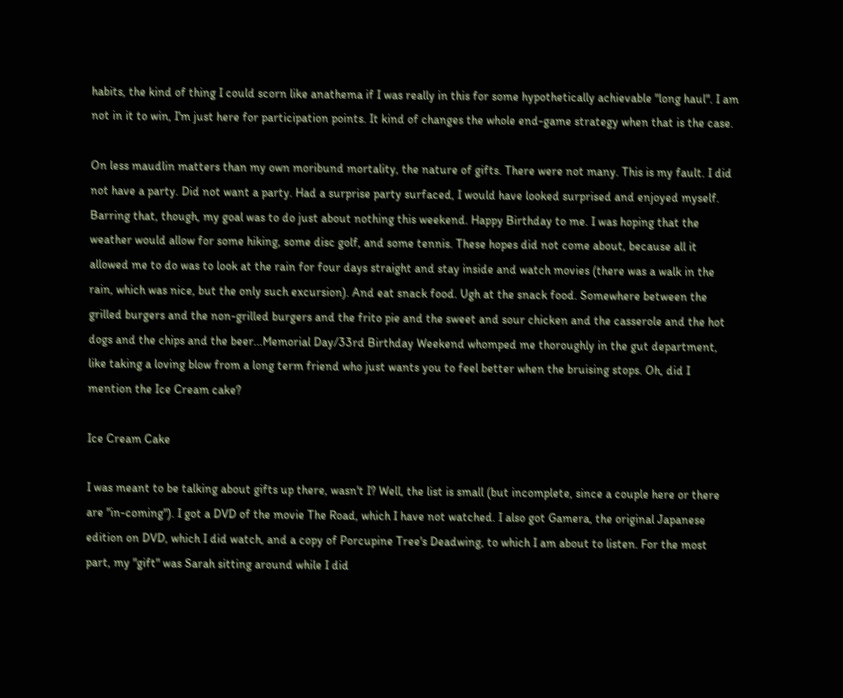habits, the kind of thing I could scorn like anathema if I was really in this for some hypothetically achievable "long haul". I am not in it to win, I'm just here for participation points. It kind of changes the whole end-game strategy when that is the case.

On less maudlin matters than my own moribund mortality, the nature of gifts. There were not many. This is my fault. I did not have a party. Did not want a party. Had a surprise party surfaced, I would have looked surprised and enjoyed myself. Barring that, though, my goal was to do just about nothing this weekend. Happy Birthday to me. I was hoping that the weather would allow for some hiking, some disc golf, and some tennis. These hopes did not come about, because all it allowed me to do was to look at the rain for four days straight and stay inside and watch movies (there was a walk in the rain, which was nice, but the only such excursion). And eat snack food. Ugh at the snack food. Somewhere between the grilled burgers and the non-grilled burgers and the frito pie and the sweet and sour chicken and the casserole and the hot dogs and the chips and the beer...Memorial Day/33rd Birthday Weekend whomped me thoroughly in the gut department, like taking a loving blow from a long term friend who just wants you to feel better when the bruising stops. Oh, did I mention the Ice Cream cake?

Ice Cream Cake

I was meant to be talking about gifts up there, wasn't I? Well, the list is small (but incomplete, since a couple here or there are "in-coming"). I got a DVD of the movie The Road, which I have not watched. I also got Gamera, the original Japanese edition on DVD, which I did watch, and a copy of Porcupine Tree's Deadwing, to which I am about to listen. For the most part, my "gift" was Sarah sitting around while I did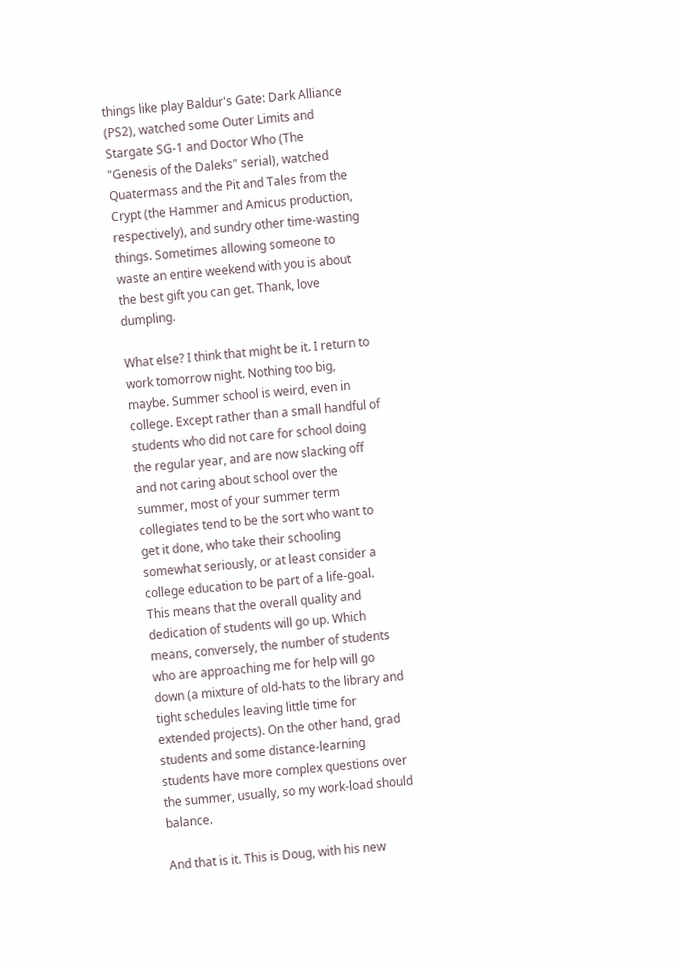things like play Baldur's Gate: Dark Alliance (PS2), watched some Outer Limits and Stargate SG-1 and Doctor Who (The "Genesis of the Daleks" serial), watched Quatermass and the Pit and Tales from the Crypt (the Hammer and Amicus production, respectively), and sundry other time-wasting things. Sometimes allowing someone to waste an entire weekend with you is about the best gift you can get. Thank, love dumpling.

What else? I think that might be it. I return to work tomorrow night. Nothing too big, maybe. Summer school is weird, even in college. Except rather than a small handful of students who did not care for school doing the regular year, and are now slacking off and not caring about school over the summer, most of your summer term collegiates tend to be the sort who want to get it done, who take their schooling somewhat seriously, or at least consider a college education to be part of a life-goal. This means that the overall quality and dedication of students will go up. Which means, conversely, the number of students who are approaching me for help will go down (a mixture of old-hats to the library and tight schedules leaving little time for extended projects). On the other hand, grad students and some distance-learning students have more complex questions over the summer, usually, so my work-load should balance.

And that is it. This is Doug, with his new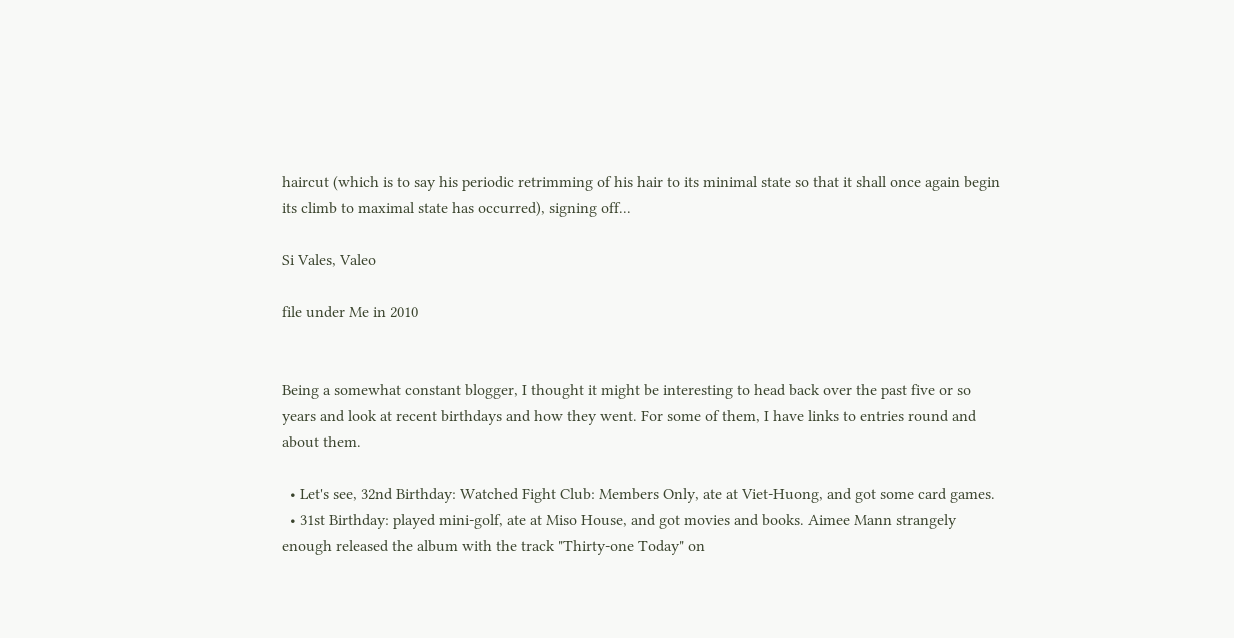haircut (which is to say his periodic retrimming of his hair to its minimal state so that it shall once again begin its climb to maximal state has occurred), signing off...

Si Vales, Valeo

file under Me in 2010


Being a somewhat constant blogger, I thought it might be interesting to head back over the past five or so years and look at recent birthdays and how they went. For some of them, I have links to entries round and about them.

  • Let's see, 32nd Birthday: Watched Fight Club: Members Only, ate at Viet-Huong, and got some card games.
  • 31st Birthday: played mini-golf, ate at Miso House, and got movies and books. Aimee Mann strangely enough released the album with the track "Thirty-one Today" on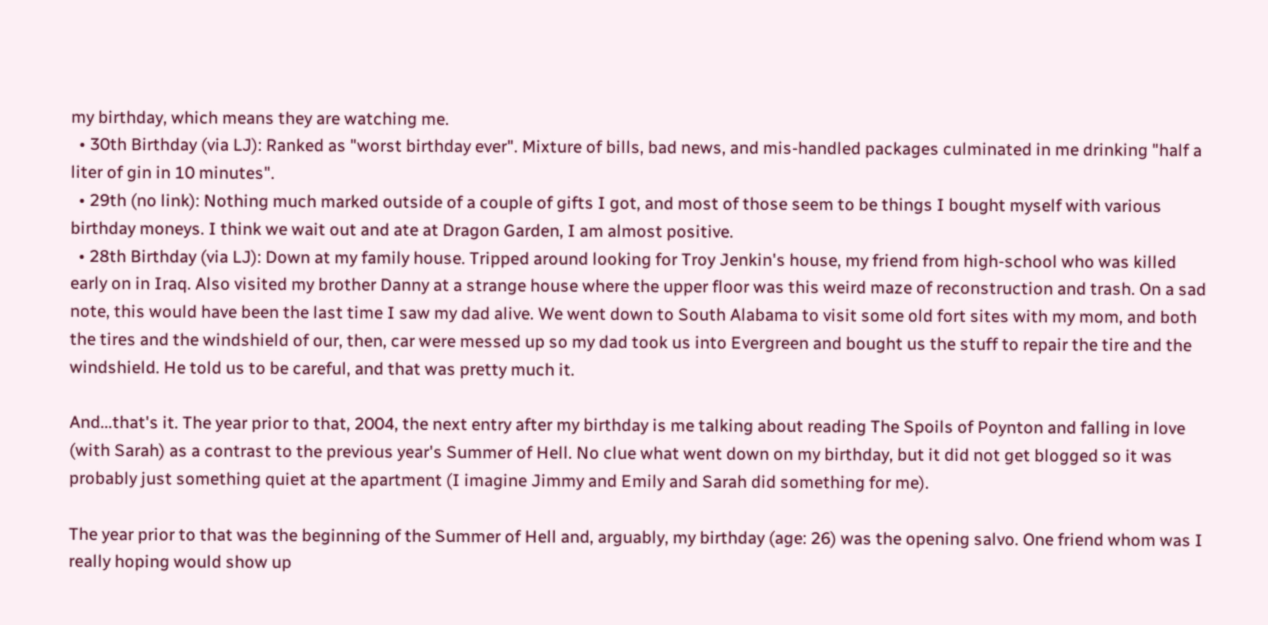my birthday, which means they are watching me.
  • 30th Birthday (via LJ): Ranked as "worst birthday ever". Mixture of bills, bad news, and mis-handled packages culminated in me drinking "half a liter of gin in 10 minutes".
  • 29th (no link): Nothing much marked outside of a couple of gifts I got, and most of those seem to be things I bought myself with various birthday moneys. I think we wait out and ate at Dragon Garden, I am almost positive.
  • 28th Birthday (via LJ): Down at my family house. Tripped around looking for Troy Jenkin's house, my friend from high-school who was killed early on in Iraq. Also visited my brother Danny at a strange house where the upper floor was this weird maze of reconstruction and trash. On a sad note, this would have been the last time I saw my dad alive. We went down to South Alabama to visit some old fort sites with my mom, and both the tires and the windshield of our, then, car were messed up so my dad took us into Evergreen and bought us the stuff to repair the tire and the windshield. He told us to be careful, and that was pretty much it.

And...that's it. The year prior to that, 2004, the next entry after my birthday is me talking about reading The Spoils of Poynton and falling in love (with Sarah) as a contrast to the previous year's Summer of Hell. No clue what went down on my birthday, but it did not get blogged so it was probably just something quiet at the apartment (I imagine Jimmy and Emily and Sarah did something for me).

The year prior to that was the beginning of the Summer of Hell and, arguably, my birthday (age: 26) was the opening salvo. One friend whom was I really hoping would show up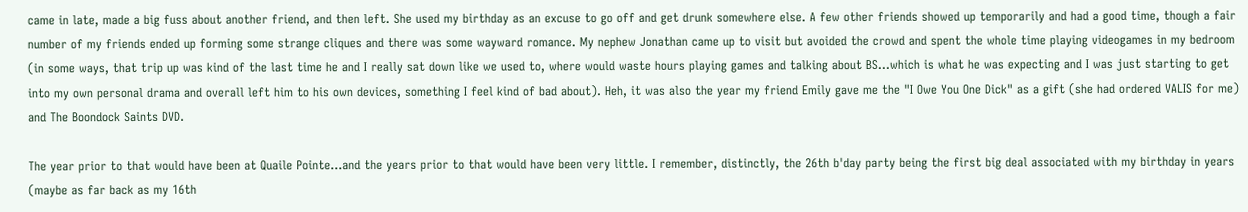came in late, made a big fuss about another friend, and then left. She used my birthday as an excuse to go off and get drunk somewhere else. A few other friends showed up temporarily and had a good time, though a fair number of my friends ended up forming some strange cliques and there was some wayward romance. My nephew Jonathan came up to visit but avoided the crowd and spent the whole time playing videogames in my bedroom (in some ways, that trip up was kind of the last time he and I really sat down like we used to, where would waste hours playing games and talking about BS...which is what he was expecting and I was just starting to get into my own personal drama and overall left him to his own devices, something I feel kind of bad about). Heh, it was also the year my friend Emily gave me the "I Owe You One Dick" as a gift (she had ordered VALIS for me) and The Boondock Saints DVD.

The year prior to that would have been at Quaile Pointe...and the years prior to that would have been very little. I remember, distinctly, the 26th b'day party being the first big deal associated with my birthday in years (maybe as far back as my 16th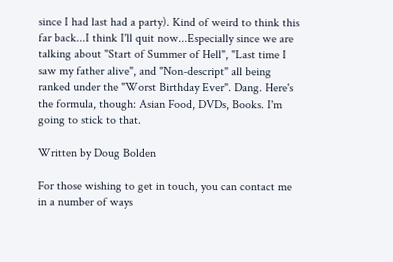since I had last had a party). Kind of weird to think this far back...I think I'll quit now...Especially since we are talking about "Start of Summer of Hell", "Last time I saw my father alive", and "Non-descript" all being ranked under the "Worst Birthday Ever". Dang. Here's the formula, though: Asian Food, DVDs, Books. I'm going to stick to that.

Written by Doug Bolden

For those wishing to get in touch, you can contact me in a number of ways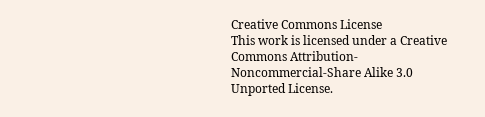Creative Commons License
This work is licensed under a Creative Commons Attribution-Noncommercial-Share Alike 3.0 Unported License.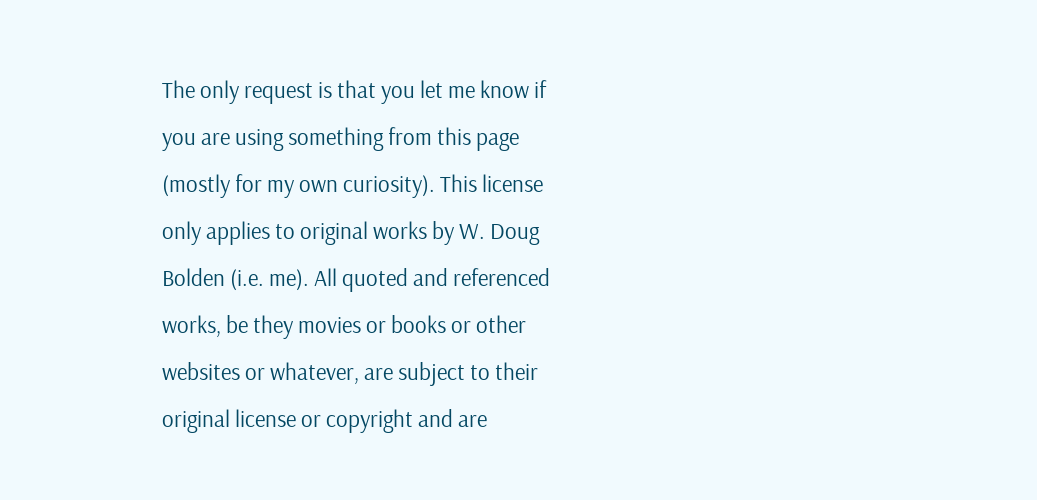The only request is that you let me know if you are using something from this page (mostly for my own curiosity). This license only applies to original works by W. Doug Bolden (i.e. me). All quoted and referenced works, be they movies or books or other websites or whatever, are subject to their original license or copyright and are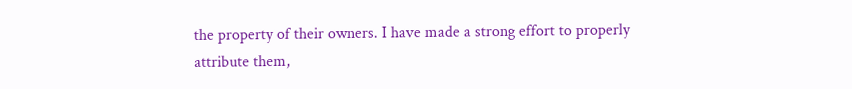the property of their owners. I have made a strong effort to properly attribute them,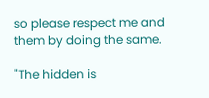so please respect me and them by doing the same.

"The hidden is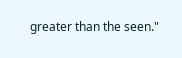greater than the seen."